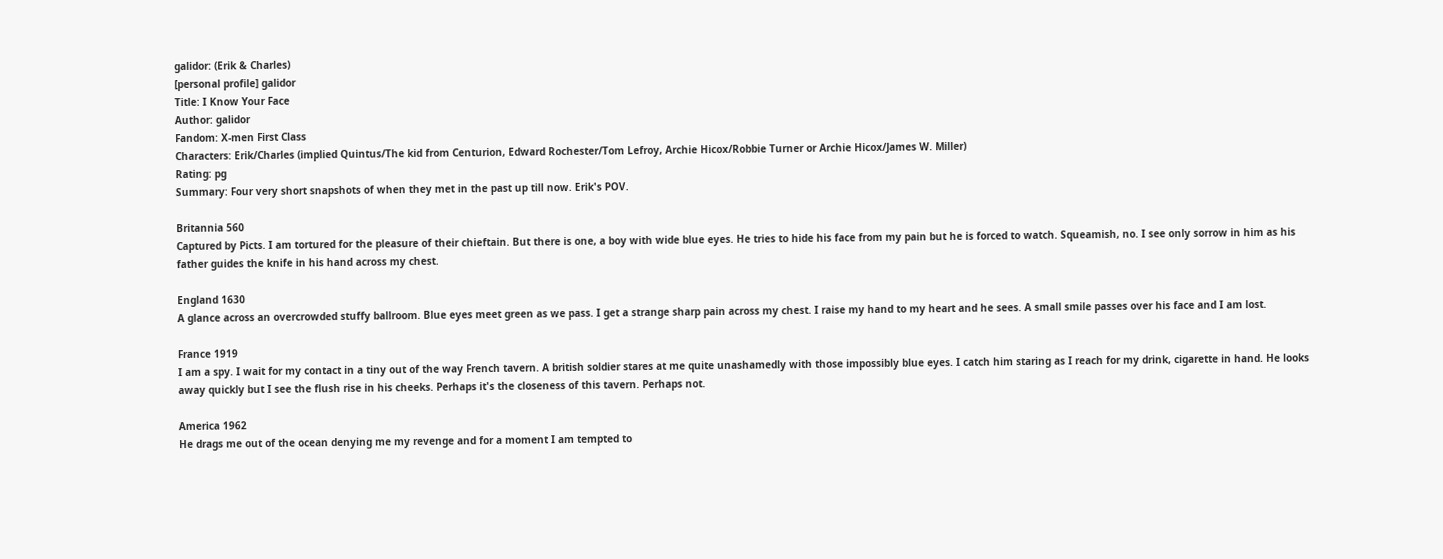galidor: (Erik & Charles)
[personal profile] galidor
Title: I Know Your Face
Author: galidor
Fandom: X-men First Class
Characters: Erik/Charles (implied Quintus/The kid from Centurion, Edward Rochester/Tom Lefroy, Archie Hicox/Robbie Turner or Archie Hicox/James W. Miller)
Rating: pg
Summary: Four very short snapshots of when they met in the past up till now. Erik's POV.

Britannia 560
Captured by Picts. I am tortured for the pleasure of their chieftain. But there is one, a boy with wide blue eyes. He tries to hide his face from my pain but he is forced to watch. Squeamish, no. I see only sorrow in him as his father guides the knife in his hand across my chest.

England 1630
A glance across an overcrowded stuffy ballroom. Blue eyes meet green as we pass. I get a strange sharp pain across my chest. I raise my hand to my heart and he sees. A small smile passes over his face and I am lost.

France 1919
I am a spy. I wait for my contact in a tiny out of the way French tavern. A british soldier stares at me quite unashamedly with those impossibly blue eyes. I catch him staring as I reach for my drink, cigarette in hand. He looks away quickly but I see the flush rise in his cheeks. Perhaps it's the closeness of this tavern. Perhaps not.

America 1962
He drags me out of the ocean denying me my revenge and for a moment I am tempted to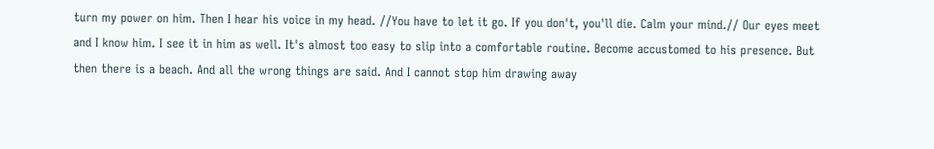turn my power on him. Then I hear his voice in my head. //You have to let it go. If you don't, you'll die. Calm your mind.// Our eyes meet and I know him. I see it in him as well. It's almost too easy to slip into a comfortable routine. Become accustomed to his presence. But then there is a beach. And all the wrong things are said. And I cannot stop him drawing away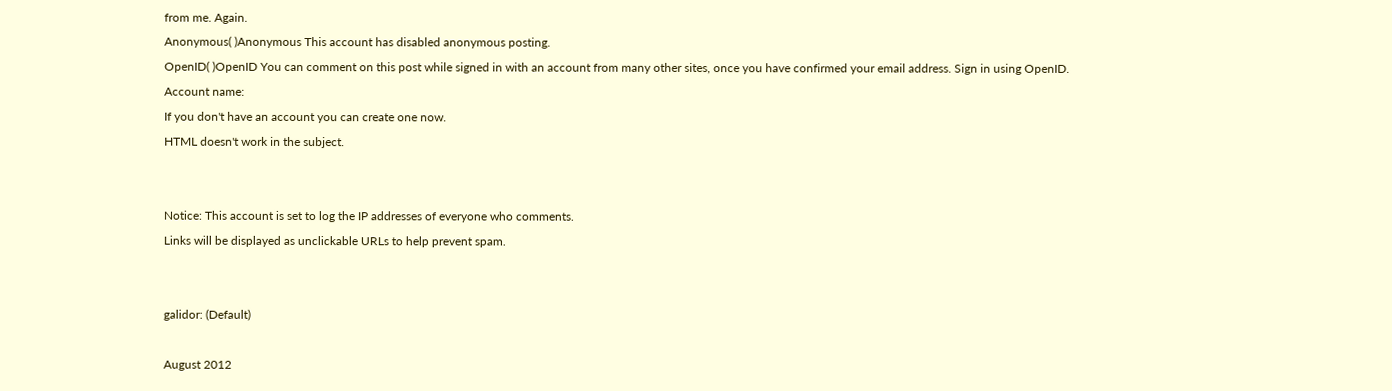from me. Again.
Anonymous( )Anonymous This account has disabled anonymous posting.
OpenID( )OpenID You can comment on this post while signed in with an account from many other sites, once you have confirmed your email address. Sign in using OpenID.
Account name:
If you don't have an account you can create one now.
HTML doesn't work in the subject.


Notice: This account is set to log the IP addresses of everyone who comments.
Links will be displayed as unclickable URLs to help prevent spam.


galidor: (Default)

August 2012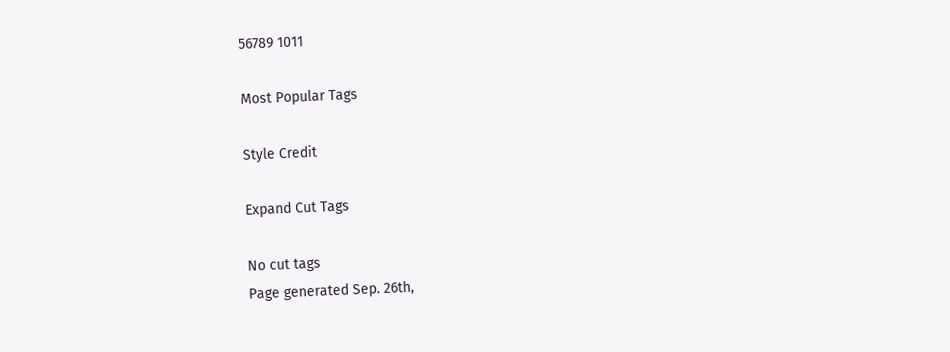56789 1011

Most Popular Tags

Style Credit

Expand Cut Tags

No cut tags
Page generated Sep. 26th,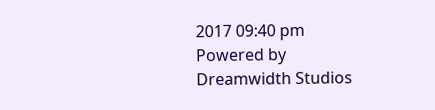2017 09:40 pm
Powered by Dreamwidth Studios